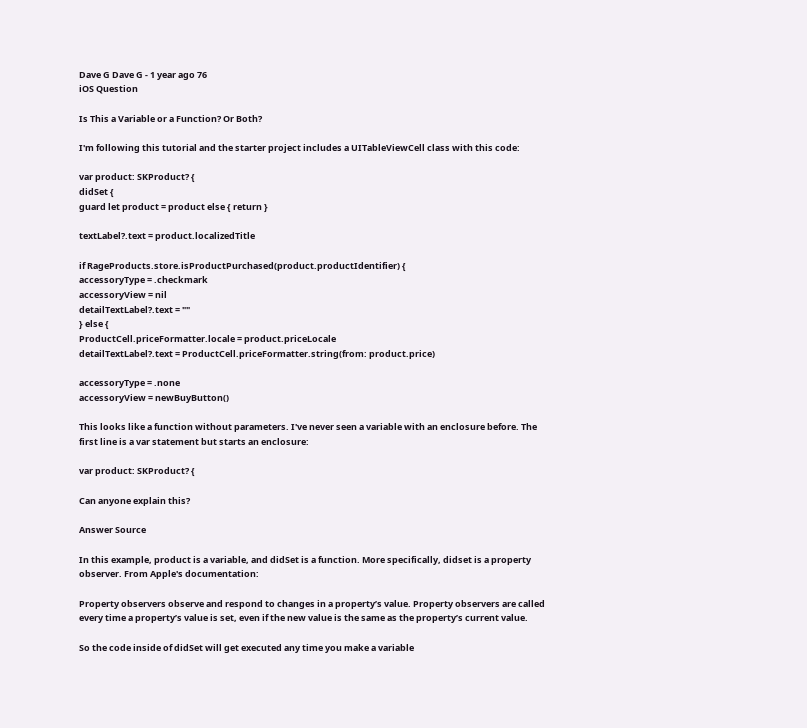Dave G Dave G - 1 year ago 76
iOS Question

Is This a Variable or a Function? Or Both?

I'm following this tutorial and the starter project includes a UITableViewCell class with this code:

var product: SKProduct? {
didSet {
guard let product = product else { return }

textLabel?.text = product.localizedTitle

if RageProducts.store.isProductPurchased(product.productIdentifier) {
accessoryType = .checkmark
accessoryView = nil
detailTextLabel?.text = ""
} else {
ProductCell.priceFormatter.locale = product.priceLocale
detailTextLabel?.text = ProductCell.priceFormatter.string(from: product.price)

accessoryType = .none
accessoryView = newBuyButton()

This looks like a function without parameters. I've never seen a variable with an enclosure before. The first line is a var statement but starts an enclosure:

var product: SKProduct? {

Can anyone explain this?

Answer Source

In this example, product is a variable, and didSet is a function. More specifically, didset is a property observer. From Apple's documentation:

Property observers observe and respond to changes in a property’s value. Property observers are called every time a property’s value is set, even if the new value is the same as the property’s current value.

So the code inside of didSet will get executed any time you make a variable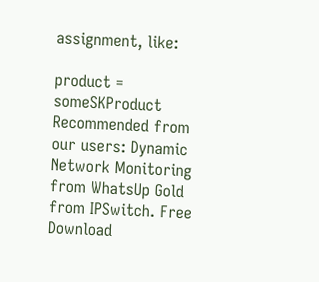assignment, like:

product = someSKProduct
Recommended from our users: Dynamic Network Monitoring from WhatsUp Gold from IPSwitch. Free Download